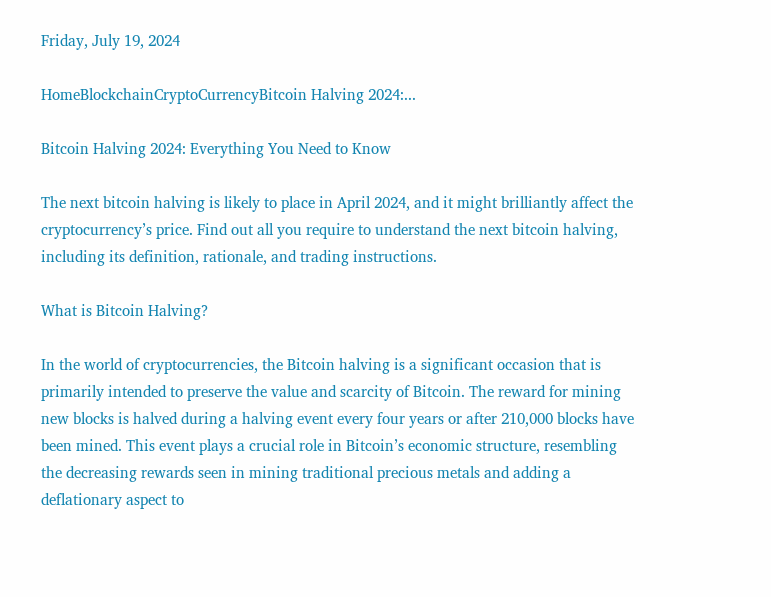Friday, July 19, 2024

HomeBlockchainCryptoCurrencyBitcoin Halving 2024:...

Bitcoin Halving 2024: Everything You Need to Know

The next bitcoin halving is likely to place in April 2024, and it might brilliantly affect the cryptocurrency’s price. Find out all you require to understand the next bitcoin halving, including its definition, rationale, and trading instructions.

What is Bitcoin Halving?

In the world of cryptocurrencies, the Bitcoin halving is a significant occasion that is primarily intended to preserve the value and scarcity of Bitcoin. The reward for mining new blocks is halved during a halving event every four years or after 210,000 blocks have been mined. This event plays a crucial role in Bitcoin’s economic structure, resembling the decreasing rewards seen in mining traditional precious metals and adding a deflationary aspect to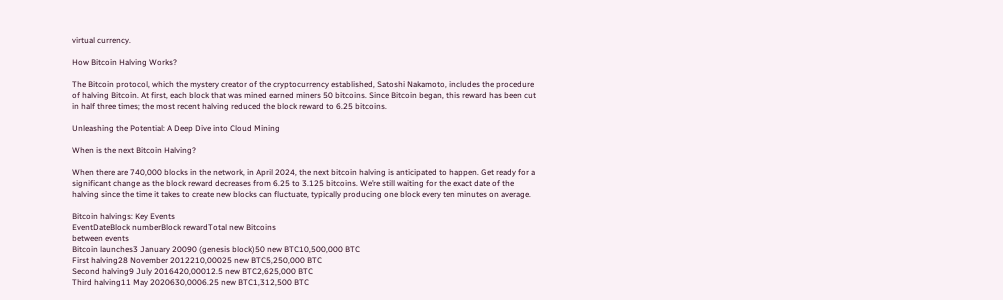virtual currency.

How Bitcoin Halving Works?

The Bitcoin protocol, which the mystery creator of the cryptocurrency established, Satoshi Nakamoto, includes the procedure of halving Bitcoin. At first, each block that was mined earned miners 50 bitcoins. Since Bitcoin began, this reward has been cut in half three times; the most recent halving reduced the block reward to 6.25 bitcoins.

Unleashing the Potential: A Deep Dive into Cloud Mining

When is the next Bitcoin Halving?

When there are 740,000 blocks in the network, in April 2024, the next bitcoin halving is anticipated to happen. Get ready for a significant change as the block reward decreases from 6.25 to 3.125 bitcoins. We’re still waiting for the exact date of the halving since the time it takes to create new blocks can fluctuate, typically producing one block every ten minutes on average.

Bitcoin halvings: Key Events
EventDateBlock numberBlock rewardTotal new Bitcoins
between events
Bitcoin launches3 January 20090 (genesis block)50 new BTC10,500,000 BTC
First halving28 November 2012210,00025 new BTC5,250,000 BTC
Second halving9 July 2016420,00012.5 new BTC2,625,000 BTC
Third halving11 May 2020630,0006.25 new BTC1,312,500 BTC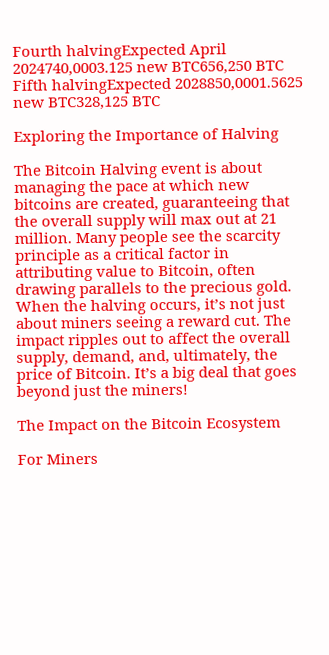Fourth halvingExpected April 2024740,0003.125 new BTC656,250 BTC
Fifth halvingExpected 2028850,0001.5625 new BTC328,125 BTC

Exploring the Importance of Halving

The Bitcoin Halving event is about managing the pace at which new bitcoins are created, guaranteeing that the overall supply will max out at 21 million. Many people see the scarcity principle as a critical factor in attributing value to Bitcoin, often drawing parallels to the precious gold. When the halving occurs, it’s not just about miners seeing a reward cut. The impact ripples out to affect the overall supply, demand, and, ultimately, the price of Bitcoin. It’s a big deal that goes beyond just the miners!

The Impact on the Bitcoin Ecosystem

For Miners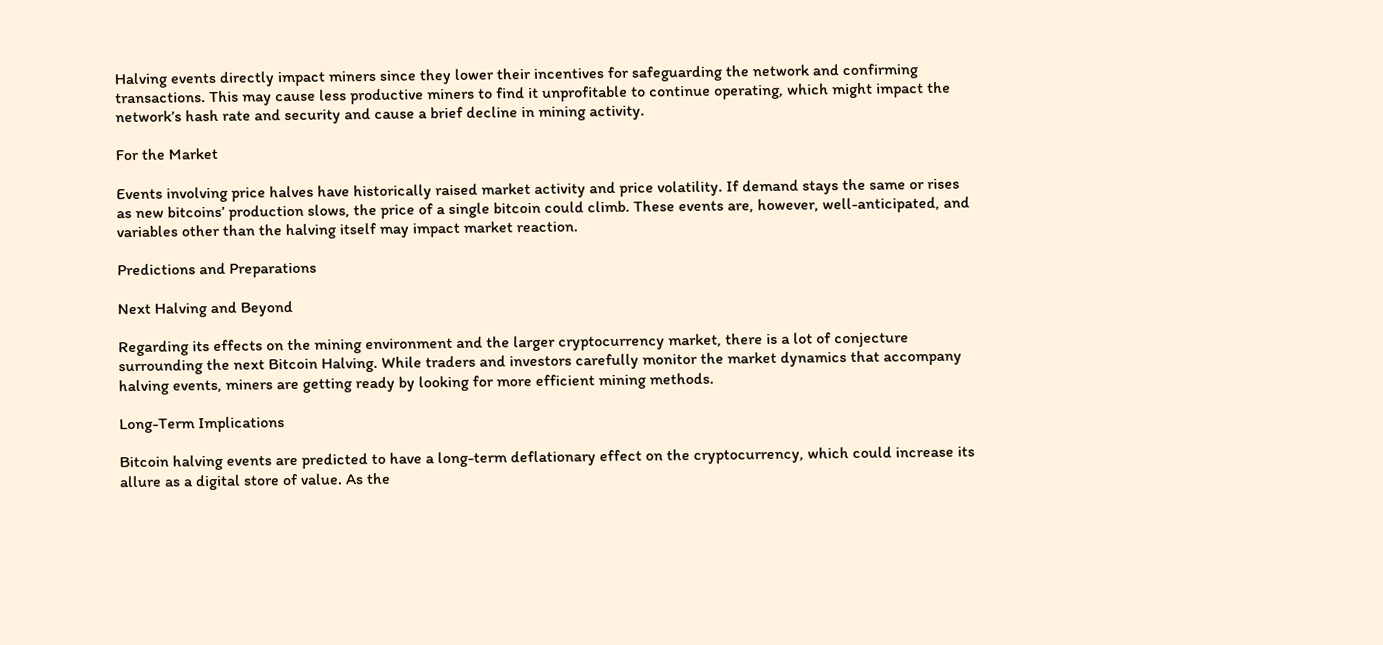Halving events directly impact miners since they lower their incentives for safeguarding the network and confirming transactions. This may cause less productive miners to find it unprofitable to continue operating, which might impact the network’s hash rate and security and cause a brief decline in mining activity.

For the Market

Events involving price halves have historically raised market activity and price volatility. If demand stays the same or rises as new bitcoins’ production slows, the price of a single bitcoin could climb. These events are, however, well-anticipated, and variables other than the halving itself may impact market reaction.

Predictions and Preparations

Next Halving and Beyond

Regarding its effects on the mining environment and the larger cryptocurrency market, there is a lot of conjecture surrounding the next Bitcoin Halving. While traders and investors carefully monitor the market dynamics that accompany halving events, miners are getting ready by looking for more efficient mining methods.

Long-Term Implications

Bitcoin halving events are predicted to have a long-term deflationary effect on the cryptocurrency, which could increase its allure as a digital store of value. As the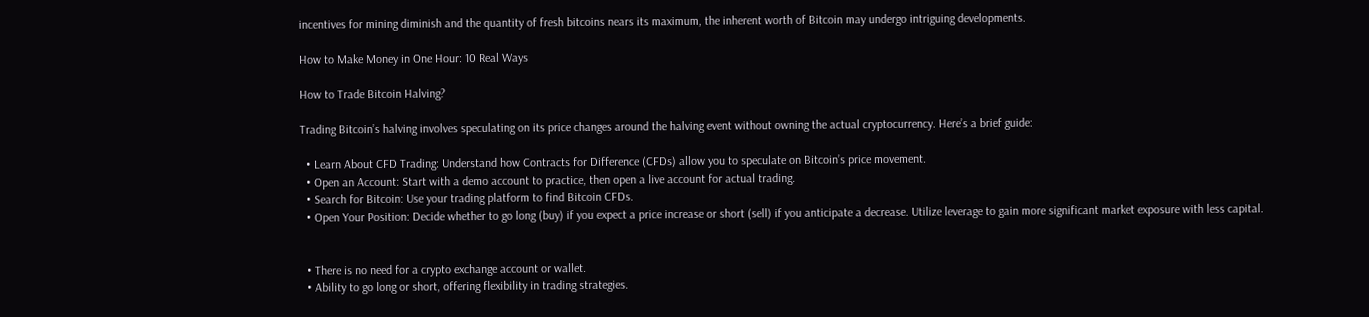incentives for mining diminish and the quantity of fresh bitcoins nears its maximum, the inherent worth of Bitcoin may undergo intriguing developments.

How to Make Money in One Hour: 10 Real Ways

How to Trade Bitcoin Halving?

Trading Bitcoin’s halving involves speculating on its price changes around the halving event without owning the actual cryptocurrency. Here’s a brief guide:

  • Learn About CFD Trading: Understand how Contracts for Difference (CFDs) allow you to speculate on Bitcoin’s price movement.
  • Open an Account: Start with a demo account to practice, then open a live account for actual trading.
  • Search for Bitcoin: Use your trading platform to find Bitcoin CFDs.
  • Open Your Position: Decide whether to go long (buy) if you expect a price increase or short (sell) if you anticipate a decrease. Utilize leverage to gain more significant market exposure with less capital.


  • There is no need for a crypto exchange account or wallet.
  • Ability to go long or short, offering flexibility in trading strategies.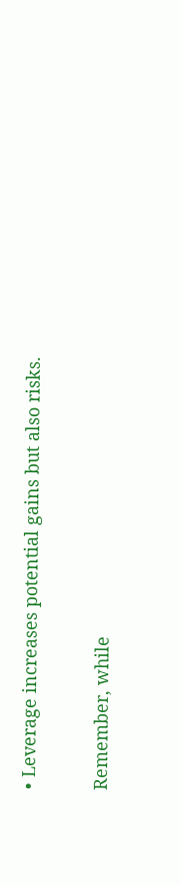• Leverage increases potential gains but also risks.

Remember, while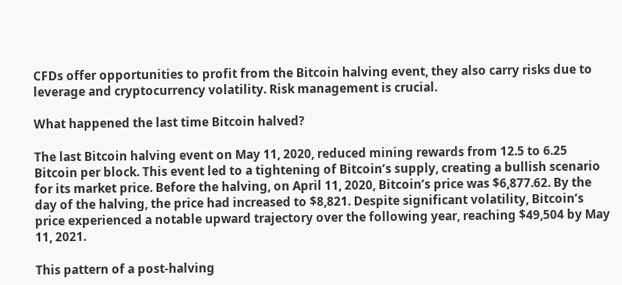CFDs offer opportunities to profit from the Bitcoin halving event, they also carry risks due to leverage and cryptocurrency volatility. Risk management is crucial.

What happened the last time Bitcoin halved?

The last Bitcoin halving event on May 11, 2020, reduced mining rewards from 12.5 to 6.25 Bitcoin per block. This event led to a tightening of Bitcoin’s supply, creating a bullish scenario for its market price. Before the halving, on April 11, 2020, Bitcoin’s price was $6,877.62. By the day of the halving, the price had increased to $8,821. Despite significant volatility, Bitcoin’s price experienced a notable upward trajectory over the following year, reaching $49,504 by May 11, 2021.

This pattern of a post-halving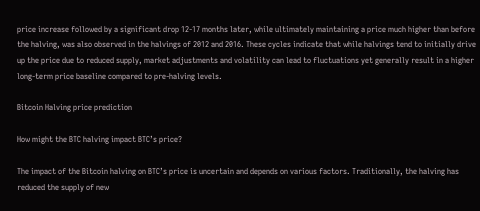price increase followed by a significant drop 12-17 months later, while ultimately maintaining a price much higher than before the halving, was also observed in the halvings of 2012 and 2016. These cycles indicate that while halvings tend to initially drive up the price due to reduced supply, market adjustments and volatility can lead to fluctuations yet generally result in a higher long-term price baseline compared to pre-halving levels.

Bitcoin Halving price prediction

How might the BTC halving impact BTC’s price?

The impact of the Bitcoin halving on BTC’s price is uncertain and depends on various factors. Traditionally, the halving has reduced the supply of new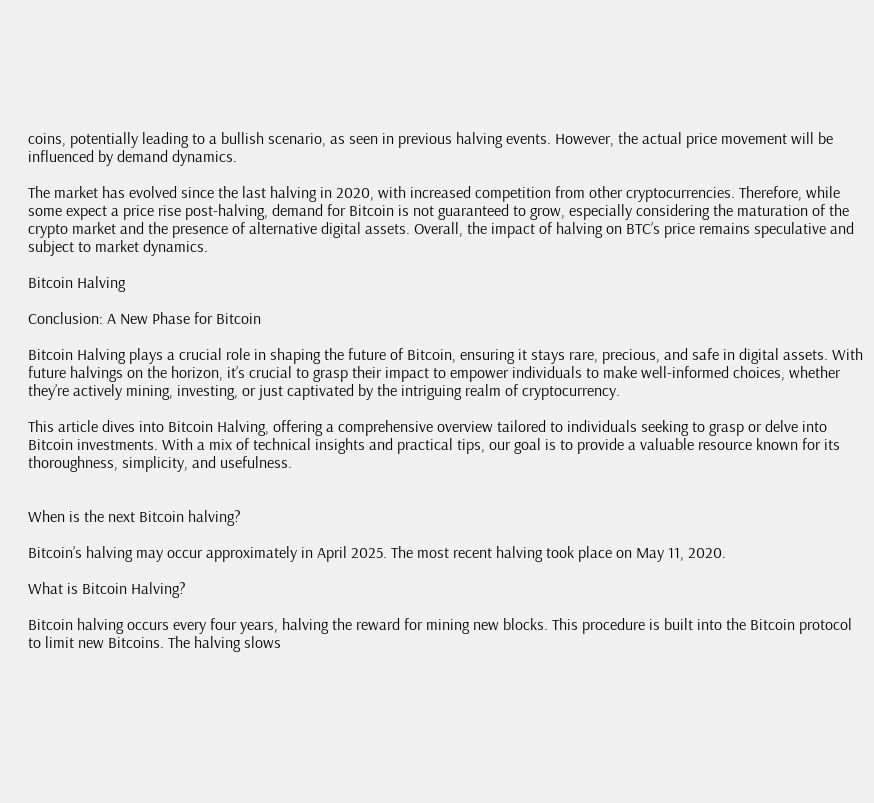coins, potentially leading to a bullish scenario, as seen in previous halving events. However, the actual price movement will be influenced by demand dynamics.

The market has evolved since the last halving in 2020, with increased competition from other cryptocurrencies. Therefore, while some expect a price rise post-halving, demand for Bitcoin is not guaranteed to grow, especially considering the maturation of the crypto market and the presence of alternative digital assets. Overall, the impact of halving on BTC’s price remains speculative and subject to market dynamics.

Bitcoin Halving

Conclusion: A New Phase for Bitcoin

Bitcoin Halving plays a crucial role in shaping the future of Bitcoin, ensuring it stays rare, precious, and safe in digital assets. With future halvings on the horizon, it’s crucial to grasp their impact to empower individuals to make well-informed choices, whether they’re actively mining, investing, or just captivated by the intriguing realm of cryptocurrency.

This article dives into Bitcoin Halving, offering a comprehensive overview tailored to individuals seeking to grasp or delve into Bitcoin investments. With a mix of technical insights and practical tips, our goal is to provide a valuable resource known for its thoroughness, simplicity, and usefulness.


When is the next Bitcoin halving?

Bitcoin’s halving may occur approximately in April 2025. The most recent halving took place on May 11, 2020.

What is Bitcoin Halving?

Bitcoin halving occurs every four years, halving the reward for mining new blocks. This procedure is built into the Bitcoin protocol to limit new Bitcoins. The halving slows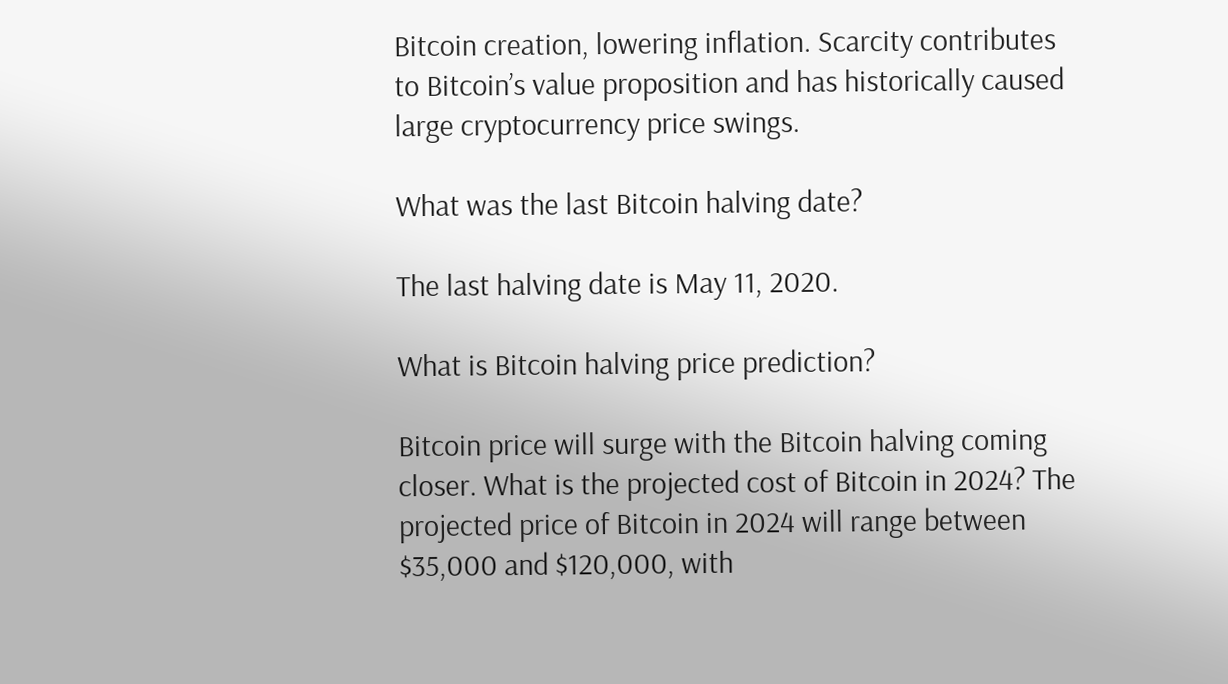Bitcoin creation, lowering inflation. Scarcity contributes to Bitcoin’s value proposition and has historically caused large cryptocurrency price swings.

What was the last Bitcoin halving date?

The last halving date is May 11, 2020.

What is Bitcoin halving price prediction?

Bitcoin price will surge with the Bitcoin halving coming closer. What is the projected cost of Bitcoin in 2024? The projected price of Bitcoin in 2024 will range between $35,000 and $120,000, with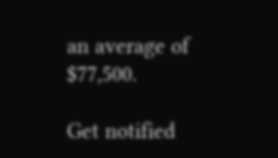an average of $77,500.

Get notified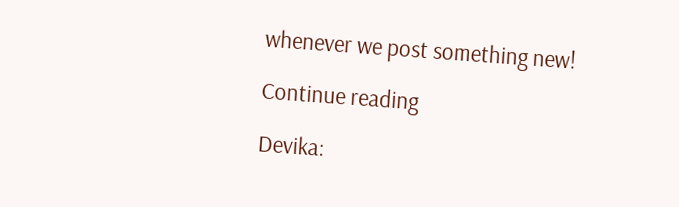whenever we post something new!

Continue reading

Devika: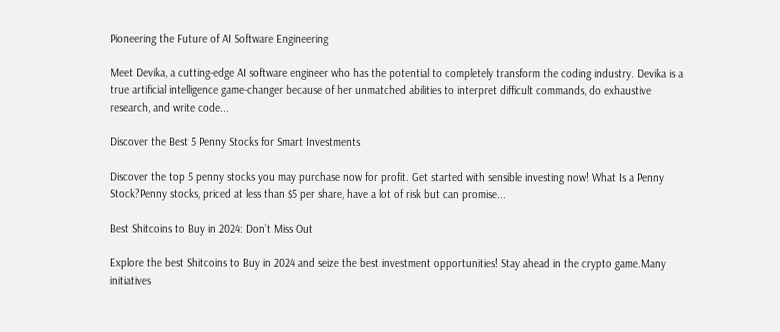Pioneering the Future of AI Software Engineering

Meet Devika, a cutting-edge AI software engineer who has the potential to completely transform the coding industry. Devika is a true artificial intelligence game-changer because of her unmatched abilities to interpret difficult commands, do exhaustive research, and write code...

Discover the Best 5 Penny Stocks for Smart Investments

Discover the top 5 penny stocks you may purchase now for profit. Get started with sensible investing now! What Is a Penny Stock?Penny stocks, priced at less than $5 per share, have a lot of risk but can promise...

Best Shitcoins to Buy in 2024: Don’t Miss Out

Explore the best Shitcoins to Buy in 2024 and seize the best investment opportunities! Stay ahead in the crypto game.Many initiatives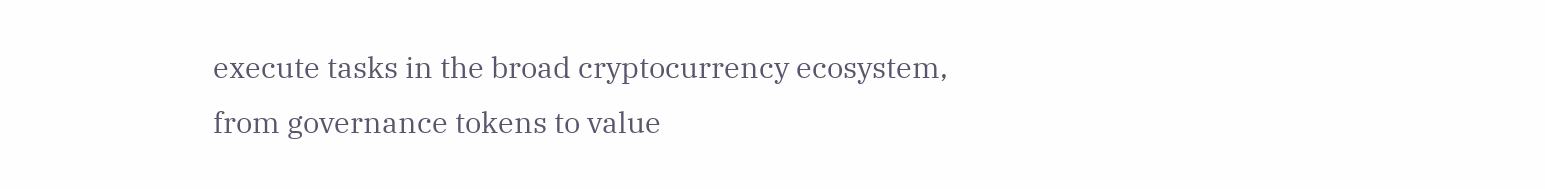execute tasks in the broad cryptocurrency ecosystem, from governance tokens to value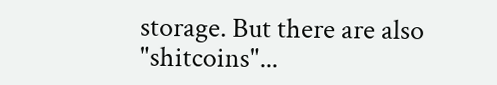storage. But there are also "shitcoins"...